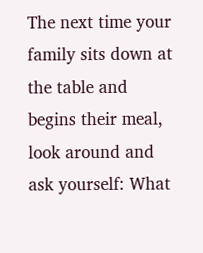The next time your family sits down at the table and begins their meal, look around and ask yourself: What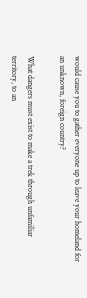would cause you to gather everyone up to leave your homeland for an unknown, foreign country?

What dangers must exist to make a trek through unfamiliar territory, to an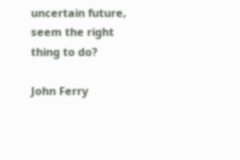uncertain future, seem the right thing to do?

John Ferry